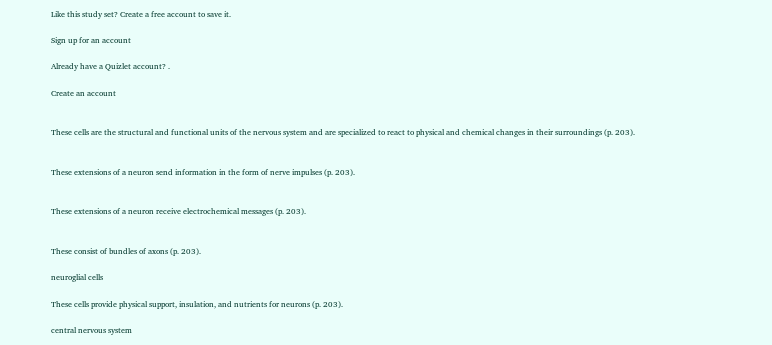Like this study set? Create a free account to save it.

Sign up for an account

Already have a Quizlet account? .

Create an account


These cells are the structural and functional units of the nervous system and are specialized to react to physical and chemical changes in their surroundings (p. 203).


These extensions of a neuron send information in the form of nerve impulses (p. 203).


These extensions of a neuron receive electrochemical messages (p. 203).


These consist of bundles of axons (p. 203).

neuroglial cells

These cells provide physical support, insulation, and nutrients for neurons (p. 203).

central nervous system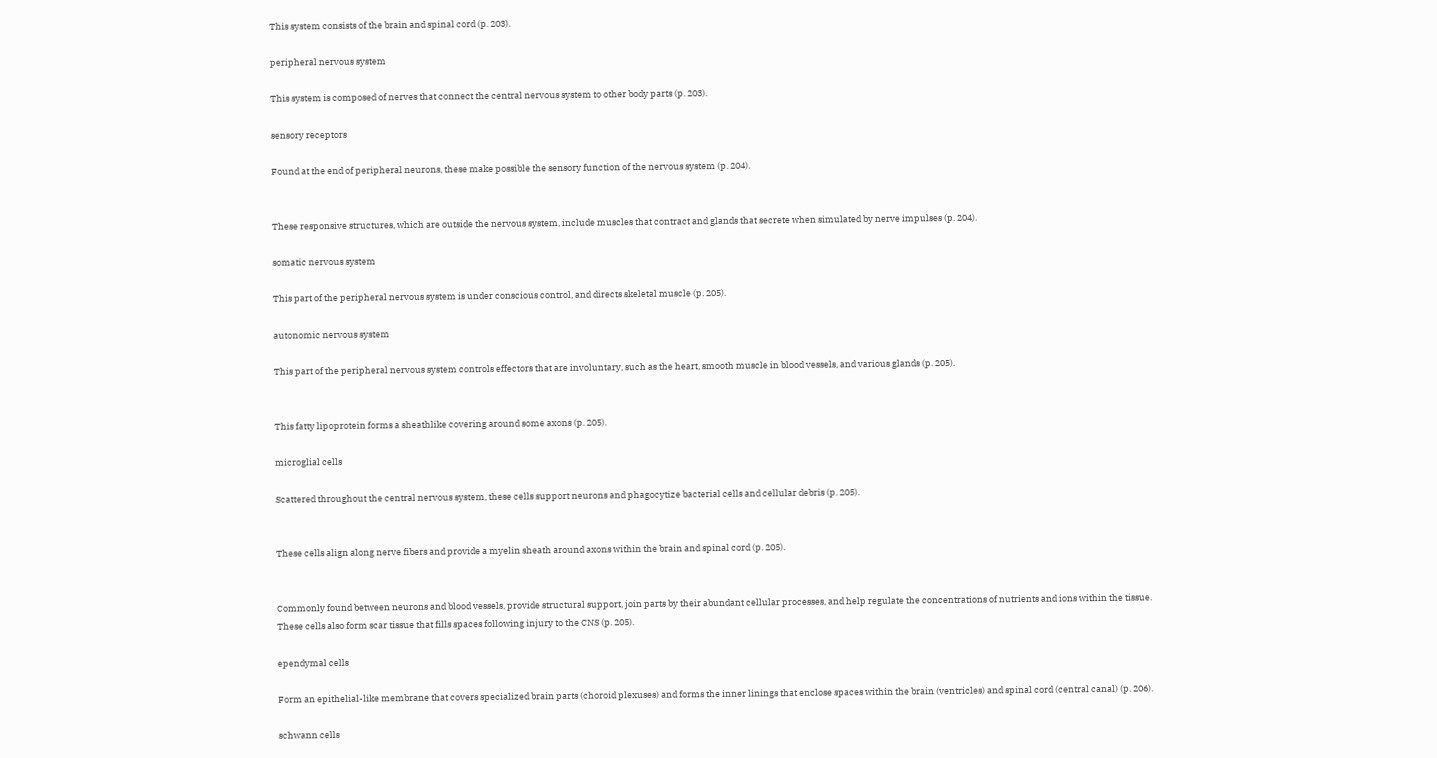This system consists of the brain and spinal cord (p. 203).

peripheral nervous system

This system is composed of nerves that connect the central nervous system to other body parts (p. 203).

sensory receptors

Found at the end of peripheral neurons, these make possible the sensory function of the nervous system (p. 204).


These responsive structures, which are outside the nervous system, include muscles that contract and glands that secrete when simulated by nerve impulses (p. 204).

somatic nervous system

This part of the peripheral nervous system is under conscious control, and directs skeletal muscle (p. 205).

autonomic nervous system

This part of the peripheral nervous system controls effectors that are involuntary, such as the heart, smooth muscle in blood vessels, and various glands (p. 205).


This fatty lipoprotein forms a sheathlike covering around some axons (p. 205).

microglial cells

Scattered throughout the central nervous system, these cells support neurons and phagocytize bacterial cells and cellular debris (p. 205).


These cells align along nerve fibers and provide a myelin sheath around axons within the brain and spinal cord (p. 205).


Commonly found between neurons and blood vessels, provide structural support, join parts by their abundant cellular processes, and help regulate the concentrations of nutrients and ions within the tissue. These cells also form scar tissue that fills spaces following injury to the CNS (p. 205).

ependymal cells

Form an epithelial-like membrane that covers specialized brain parts (choroid plexuses) and forms the inner linings that enclose spaces within the brain (ventricles) and spinal cord (central canal) (p. 206).

schwann cells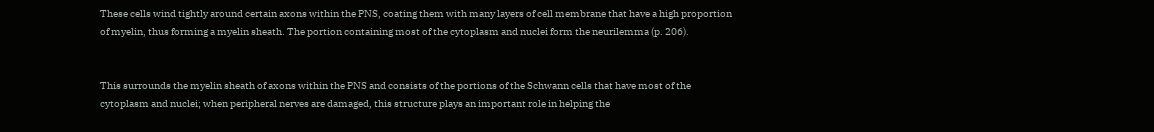These cells wind tightly around certain axons within the PNS, coating them with many layers of cell membrane that have a high proportion of myelin, thus forming a myelin sheath. The portion containing most of the cytoplasm and nuclei form the neurilemma (p. 206).


This surrounds the myelin sheath of axons within the PNS and consists of the portions of the Schwann cells that have most of the cytoplasm and nuclei; when peripheral nerves are damaged, this structure plays an important role in helping the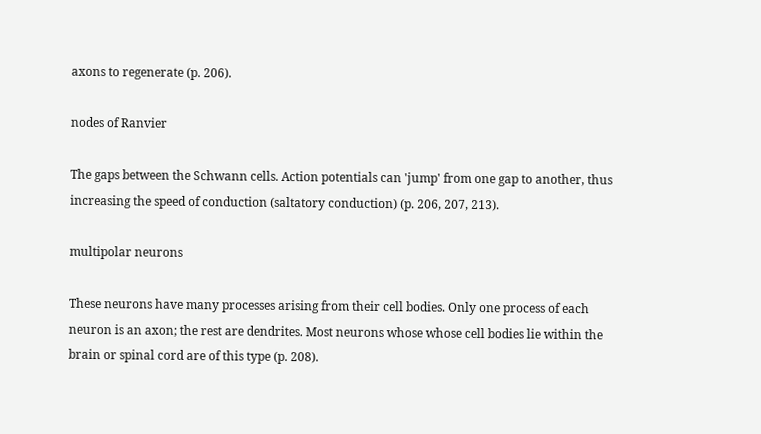axons to regenerate (p. 206).

nodes of Ranvier

The gaps between the Schwann cells. Action potentials can 'jump' from one gap to another, thus increasing the speed of conduction (saltatory conduction) (p. 206, 207, 213).

multipolar neurons

These neurons have many processes arising from their cell bodies. Only one process of each neuron is an axon; the rest are dendrites. Most neurons whose whose cell bodies lie within the brain or spinal cord are of this type (p. 208).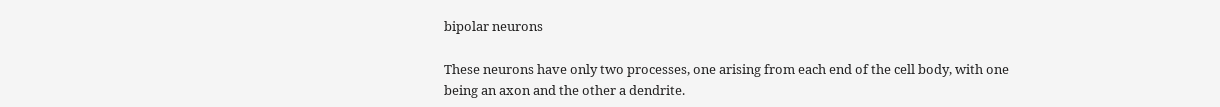bipolar neurons

These neurons have only two processes, one arising from each end of the cell body, with one being an axon and the other a dendrite.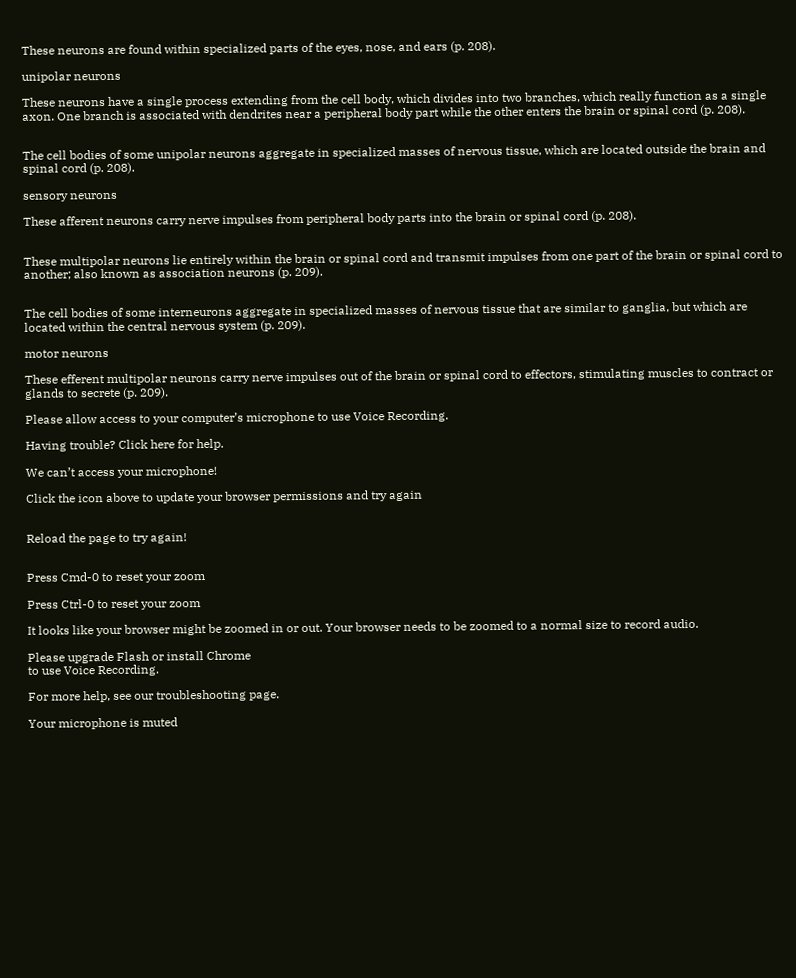These neurons are found within specialized parts of the eyes, nose, and ears (p. 208).

unipolar neurons

These neurons have a single process extending from the cell body, which divides into two branches, which really function as a single axon. One branch is associated with dendrites near a peripheral body part while the other enters the brain or spinal cord (p. 208).


The cell bodies of some unipolar neurons aggregate in specialized masses of nervous tissue, which are located outside the brain and spinal cord (p. 208).

sensory neurons

These afferent neurons carry nerve impulses from peripheral body parts into the brain or spinal cord (p. 208).


These multipolar neurons lie entirely within the brain or spinal cord and transmit impulses from one part of the brain or spinal cord to another; also known as association neurons (p. 209).


The cell bodies of some interneurons aggregate in specialized masses of nervous tissue that are similar to ganglia, but which are located within the central nervous system (p. 209).

motor neurons

These efferent multipolar neurons carry nerve impulses out of the brain or spinal cord to effectors, stimulating muscles to contract or glands to secrete (p. 209).

Please allow access to your computer’s microphone to use Voice Recording.

Having trouble? Click here for help.

We can’t access your microphone!

Click the icon above to update your browser permissions and try again


Reload the page to try again!


Press Cmd-0 to reset your zoom

Press Ctrl-0 to reset your zoom

It looks like your browser might be zoomed in or out. Your browser needs to be zoomed to a normal size to record audio.

Please upgrade Flash or install Chrome
to use Voice Recording.

For more help, see our troubleshooting page.

Your microphone is muted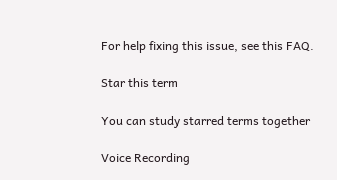For help fixing this issue, see this FAQ.

Star this term

You can study starred terms together

Voice Recording